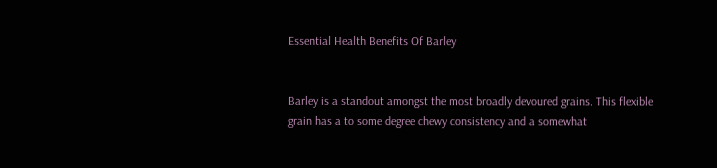Essential Health Benefits Of Barley


Barley is a standout amongst the most broadly devoured grains. This flexible grain has a to some degree chewy consistency and a somewhat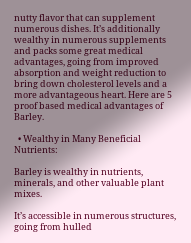nutty flavor that can supplement numerous dishes. It’s additionally wealthy in numerous supplements and packs some great medical advantages, going from improved absorption and weight reduction to bring down cholesterol levels and a more advantageous heart. Here are 5 proof based medical advantages of Barley.

  • Wealthy in Many Beneficial Nutrients:

Barley is wealthy in nutrients, minerals, and other valuable plant mixes.

It’s accessible in numerous structures, going from hulled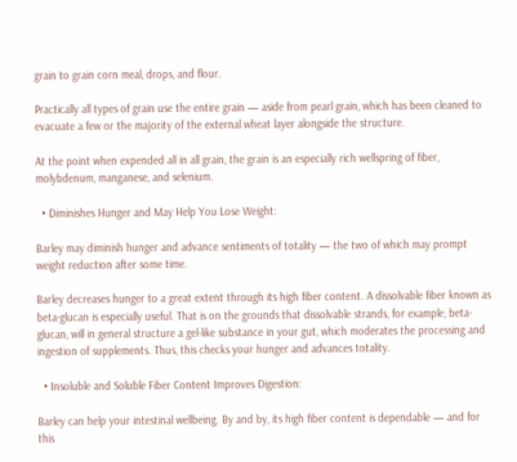grain to grain corn meal, drops, and flour.

Practically all types of grain use the entire grain — aside from pearl grain, which has been cleaned to evacuate a few or the majority of the external wheat layer alongside the structure.

At the point when expended all in all grain, the grain is an especially rich wellspring of fiber, molybdenum, manganese, and selenium.

  • Diminishes Hunger and May Help You Lose Weight:

Barley may diminish hunger and advance sentiments of totality — the two of which may prompt weight reduction after some time.

Barley decreases hunger to a great extent through its high fiber content. A dissolvable fiber known as beta-glucan is especially useful. That is on the grounds that dissolvable strands, for example, beta-glucan, will in general structure a gel-like substance in your gut, which moderates the processing and ingestion of supplements. Thus, this checks your hunger and advances totality.

  • Insoluble and Soluble Fiber Content Improves Digestion:

Barley can help your intestinal wellbeing. By and by, its high fiber content is dependable — and for this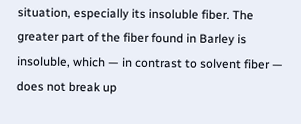situation, especially its insoluble fiber. The greater part of the fiber found in Barley is insoluble, which — in contrast to solvent fiber — does not break up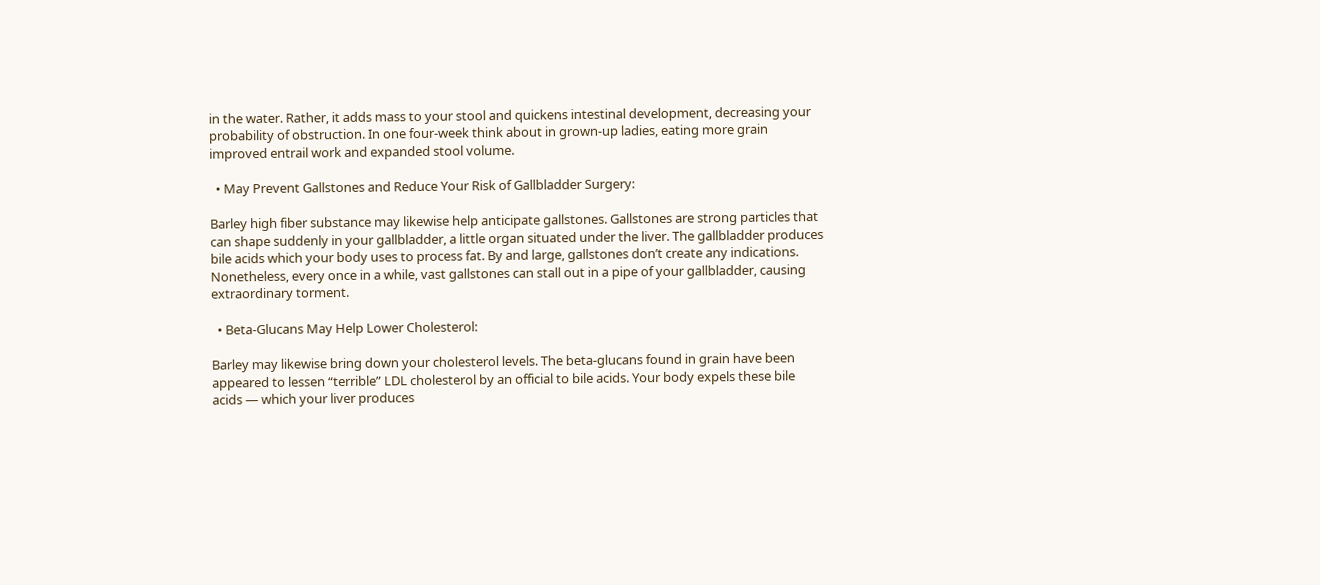in the water. Rather, it adds mass to your stool and quickens intestinal development, decreasing your probability of obstruction. In one four-week think about in grown-up ladies, eating more grain improved entrail work and expanded stool volume.

  • May Prevent Gallstones and Reduce Your Risk of Gallbladder Surgery:

Barley high fiber substance may likewise help anticipate gallstones. Gallstones are strong particles that can shape suddenly in your gallbladder, a little organ situated under the liver. The gallbladder produces bile acids which your body uses to process fat. By and large, gallstones don’t create any indications. Nonetheless, every once in a while, vast gallstones can stall out in a pipe of your gallbladder, causing extraordinary torment.

  • Beta-Glucans May Help Lower Cholesterol:

Barley may likewise bring down your cholesterol levels. The beta-glucans found in grain have been appeared to lessen “terrible” LDL cholesterol by an official to bile acids. Your body expels these bile acids — which your liver produces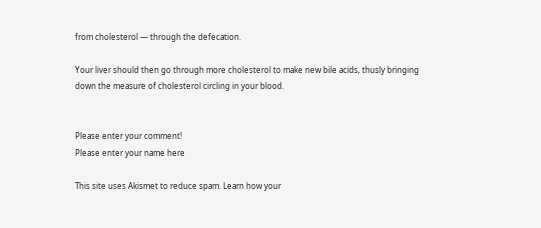from cholesterol — through the defecation.

Your liver should then go through more cholesterol to make new bile acids, thusly bringing down the measure of cholesterol circling in your blood.


Please enter your comment!
Please enter your name here

This site uses Akismet to reduce spam. Learn how your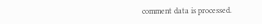comment data is processed.